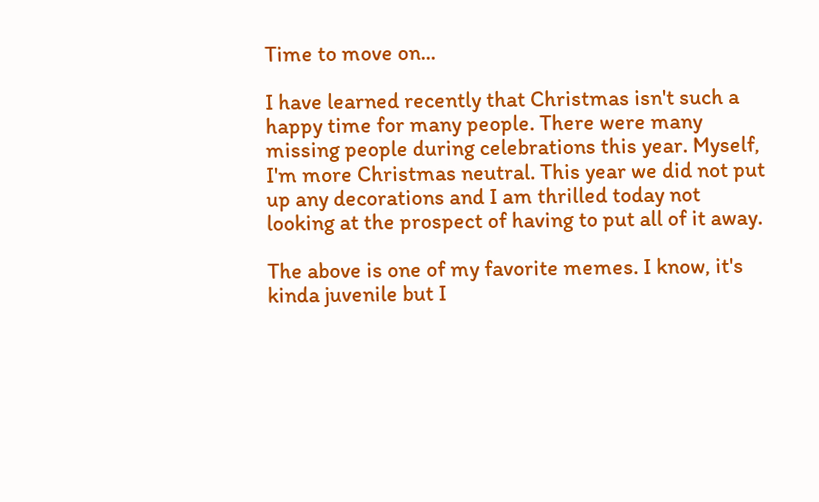Time to move on...

I have learned recently that Christmas isn't such a happy time for many people. There were many missing people during celebrations this year. Myself, I'm more Christmas neutral. This year we did not put up any decorations and I am thrilled today not looking at the prospect of having to put all of it away.

The above is one of my favorite memes. I know, it's kinda juvenile but I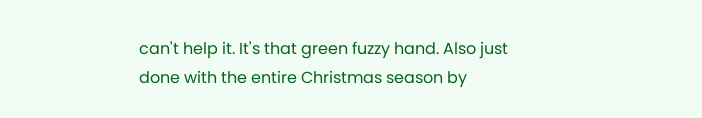can't help it. It's that green fuzzy hand. Also just done with the entire Christmas season by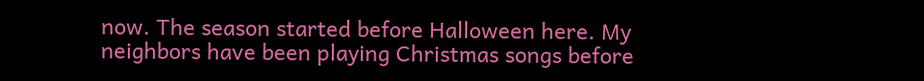now. The season started before Halloween here. My neighbors have been playing Christmas songs before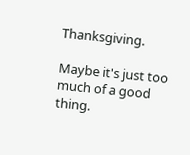Thanksgiving.

Maybe it's just too much of a good thing.